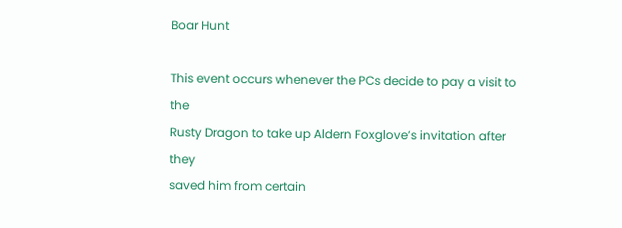Boar Hunt

This event occurs whenever the PCs decide to pay a visit to the
Rusty Dragon to take up Aldern Foxglove’s invitation after they
saved him from certain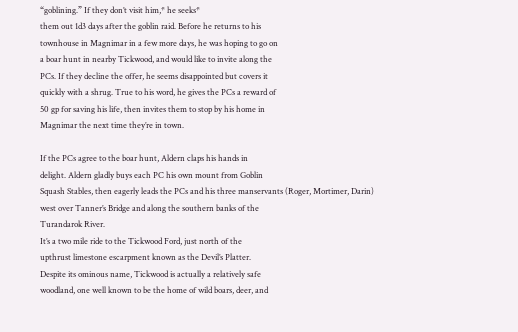“goblining.” If they don’t visit him,* he seeks*
them out 1d3 days after the goblin raid. Before he returns to his
townhouse in Magnimar in a few more days, he was hoping to go on
a boar hunt in nearby Tickwood, and would like to invite along the
PCs. If they decline the offer, he seems disappointed but covers it
quickly with a shrug. True to his word, he gives the PCs a reward of
50 gp for saving his life, then invites them to stop by his home in
Magnimar the next time they’re in town.

If the PCs agree to the boar hunt, Aldern claps his hands in
delight. Aldern gladly buys each PC his own mount from Goblin
Squash Stables, then eagerly leads the PCs and his three manservants (Roger, Mortimer, Darin)
west over Tanner’s Bridge and along the southern banks of the
Turandarok River.
It’s a two mile ride to the Tickwood Ford, just north of the
upthrust limestone escarpment known as the Devil’s Platter.
Despite its ominous name, Tickwood is actually a relatively safe
woodland, one well known to be the home of wild boars, deer, and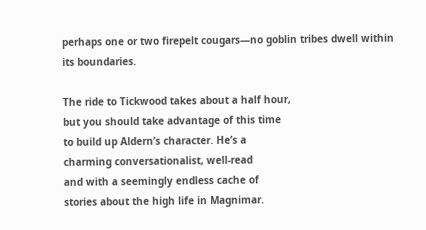perhaps one or two firepelt cougars—no goblin tribes dwell within
its boundaries.

The ride to Tickwood takes about a half hour,
but you should take advantage of this time
to build up Aldern’s character. He’s a
charming conversationalist, well-read
and with a seemingly endless cache of
stories about the high life in Magnimar.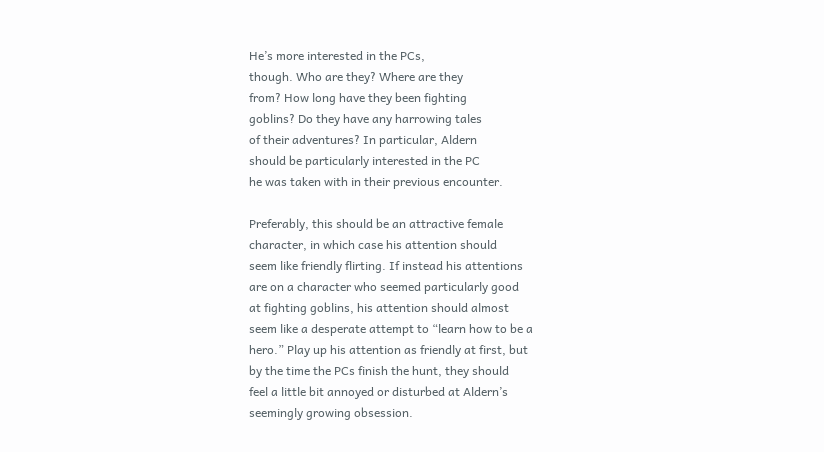He’s more interested in the PCs,
though. Who are they? Where are they
from? How long have they been fighting
goblins? Do they have any harrowing tales
of their adventures? In particular, Aldern
should be particularly interested in the PC
he was taken with in their previous encounter.

Preferably, this should be an attractive female
character, in which case his attention should
seem like friendly flirting. If instead his attentions
are on a character who seemed particularly good
at fighting goblins, his attention should almost
seem like a desperate attempt to “learn how to be a
hero.” Play up his attention as friendly at first, but
by the time the PCs finish the hunt, they should
feel a little bit annoyed or disturbed at Aldern’s
seemingly growing obsession.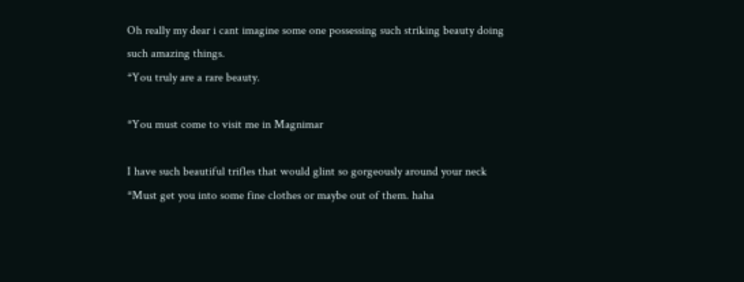Oh really my dear i cant imagine some one possessing such striking beauty doing such amazing things.
*You truly are a rare beauty.

*You must come to visit me in Magnimar

I have such beautiful trifles that would glint so gorgeously around your neck
*Must get you into some fine clothes or maybe out of them. haha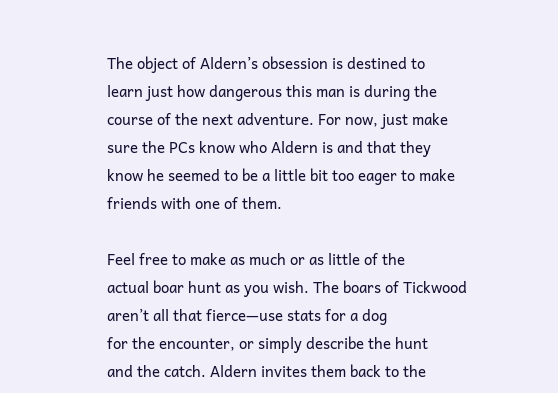The object of Aldern’s obsession is destined to
learn just how dangerous this man is during the
course of the next adventure. For now, just make
sure the PCs know who Aldern is and that they
know he seemed to be a little bit too eager to make
friends with one of them.

Feel free to make as much or as little of the
actual boar hunt as you wish. The boars of Tickwood
aren’t all that fierce—use stats for a dog
for the encounter, or simply describe the hunt
and the catch. Aldern invites them back to the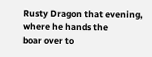Rusty Dragon that evening, where he hands the
boar over to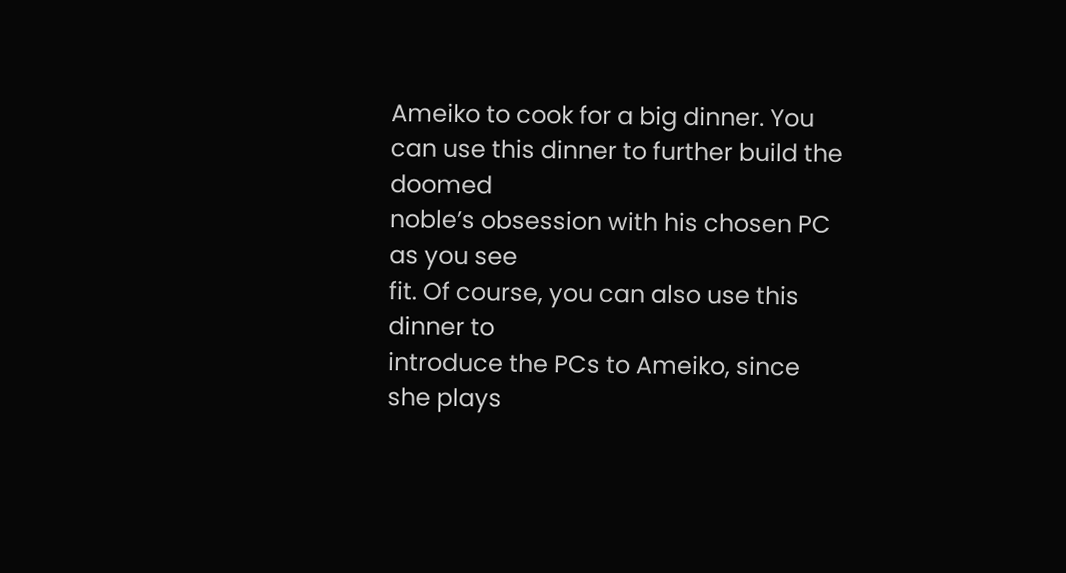Ameiko to cook for a big dinner. You
can use this dinner to further build the doomed
noble’s obsession with his chosen PC as you see
fit. Of course, you can also use this dinner to
introduce the PCs to Ameiko, since she plays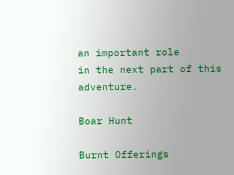an important role
in the next part of this adventure.

Boar Hunt

Burnt Offerings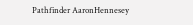Pathfinder AaronHennesey